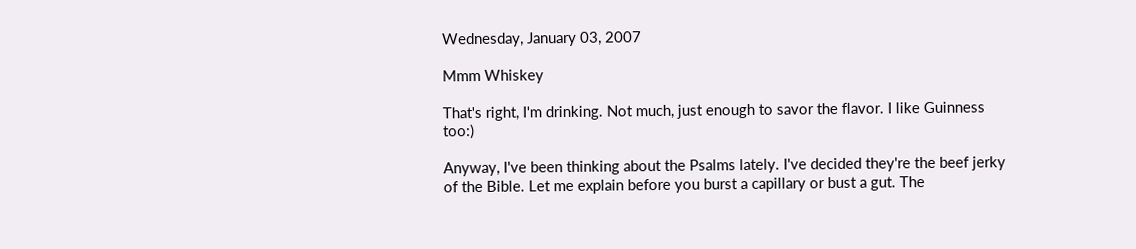Wednesday, January 03, 2007

Mmm Whiskey

That's right, I'm drinking. Not much, just enough to savor the flavor. I like Guinness too:)

Anyway, I've been thinking about the Psalms lately. I've decided they're the beef jerky of the Bible. Let me explain before you burst a capillary or bust a gut. The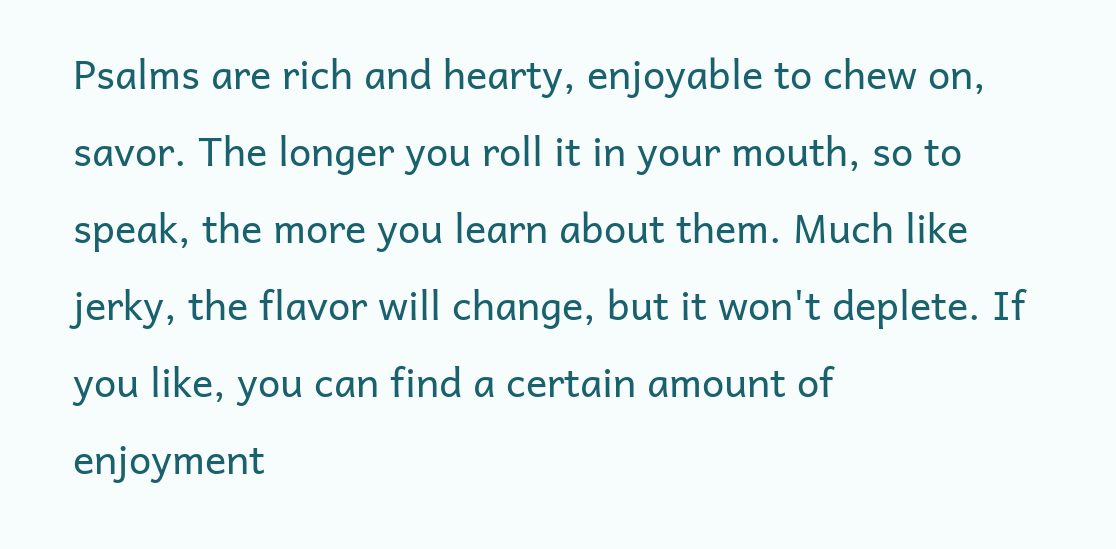Psalms are rich and hearty, enjoyable to chew on, savor. The longer you roll it in your mouth, so to speak, the more you learn about them. Much like jerky, the flavor will change, but it won't deplete. If you like, you can find a certain amount of enjoyment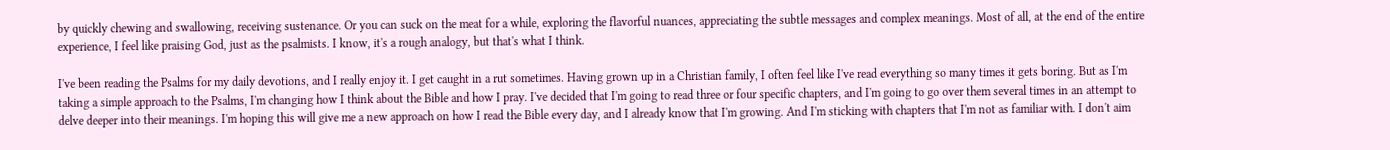by quickly chewing and swallowing, receiving sustenance. Or you can suck on the meat for a while, exploring the flavorful nuances, appreciating the subtle messages and complex meanings. Most of all, at the end of the entire experience, I feel like praising God, just as the psalmists. I know, it's a rough analogy, but that's what I think.

I've been reading the Psalms for my daily devotions, and I really enjoy it. I get caught in a rut sometimes. Having grown up in a Christian family, I often feel like I've read everything so many times it gets boring. But as I'm taking a simple approach to the Psalms, I'm changing how I think about the Bible and how I pray. I've decided that I'm going to read three or four specific chapters, and I'm going to go over them several times in an attempt to delve deeper into their meanings. I'm hoping this will give me a new approach on how I read the Bible every day, and I already know that I'm growing. And I'm sticking with chapters that I'm not as familiar with. I don't aim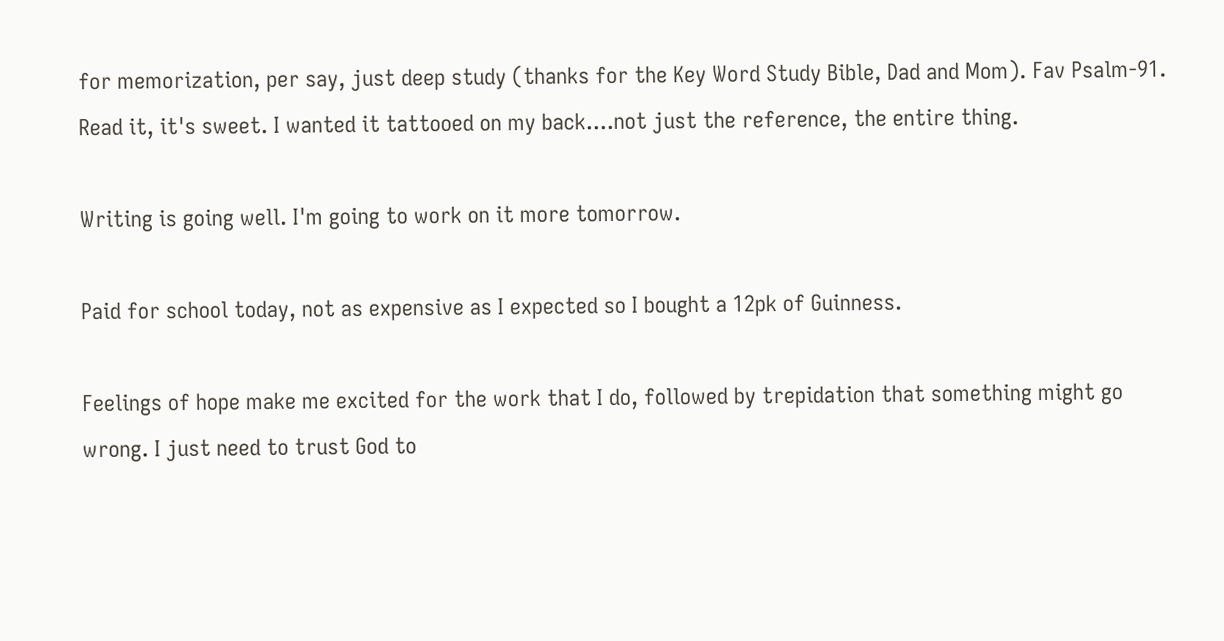for memorization, per say, just deep study (thanks for the Key Word Study Bible, Dad and Mom). Fav Psalm-91. Read it, it's sweet. I wanted it tattooed on my back....not just the reference, the entire thing.

Writing is going well. I'm going to work on it more tomorrow.

Paid for school today, not as expensive as I expected so I bought a 12pk of Guinness.

Feelings of hope make me excited for the work that I do, followed by trepidation that something might go wrong. I just need to trust God to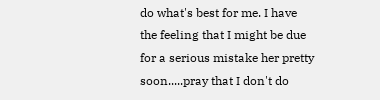do what's best for me. I have the feeling that I might be due for a serious mistake her pretty soon.....pray that I don't do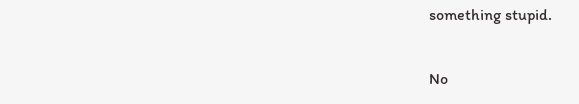something stupid.

No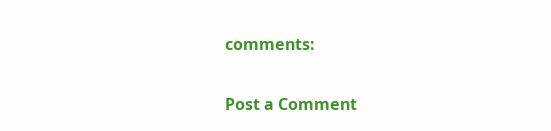comments:

Post a Comment